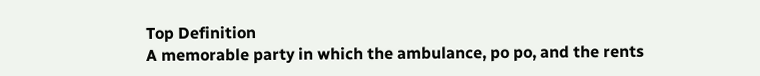Top Definition
A memorable party in which the ambulance, po po, and the rents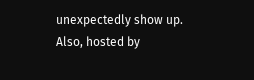unexpectedly show up. Also, hosted by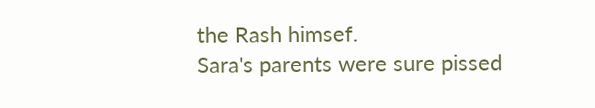the Rash himsef.
Sara's parents were sure pissed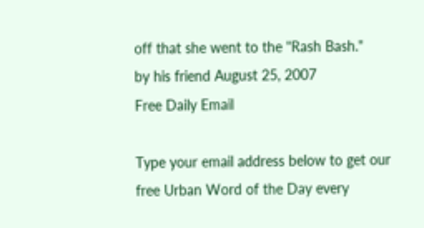off that she went to the "Rash Bash."
by his friend August 25, 2007
Free Daily Email

Type your email address below to get our free Urban Word of the Day every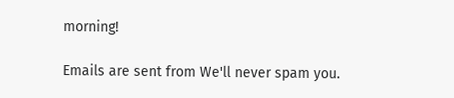morning!

Emails are sent from We'll never spam you.